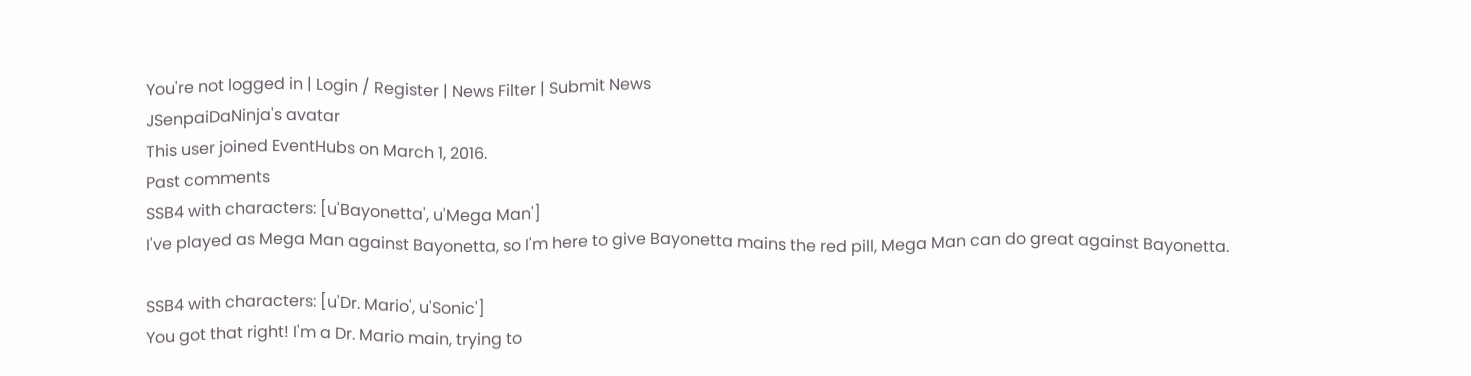You're not logged in | Login / Register | News Filter | Submit News
JSenpaiDaNinja's avatar
This user joined EventHubs on March 1, 2016.
Past comments
SSB4 with characters: [u'Bayonetta', u'Mega Man']
I've played as Mega Man against Bayonetta, so I'm here to give Bayonetta mains the red pill, Mega Man can do great against Bayonetta.

SSB4 with characters: [u'Dr. Mario', u'Sonic']
You got that right! I'm a Dr. Mario main, trying to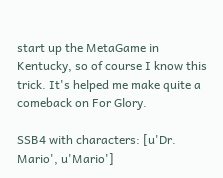start up the MetaGame in Kentucky, so of course I know this trick. It's helped me make quite a comeback on For Glory.

SSB4 with characters: [u'Dr. Mario', u'Mario']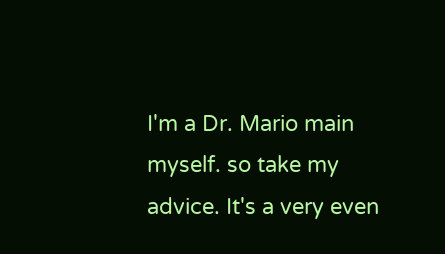I'm a Dr. Mario main myself. so take my advice. It's a very even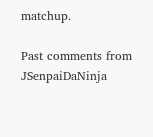matchup.

Past comments from JSenpaiDaNinja